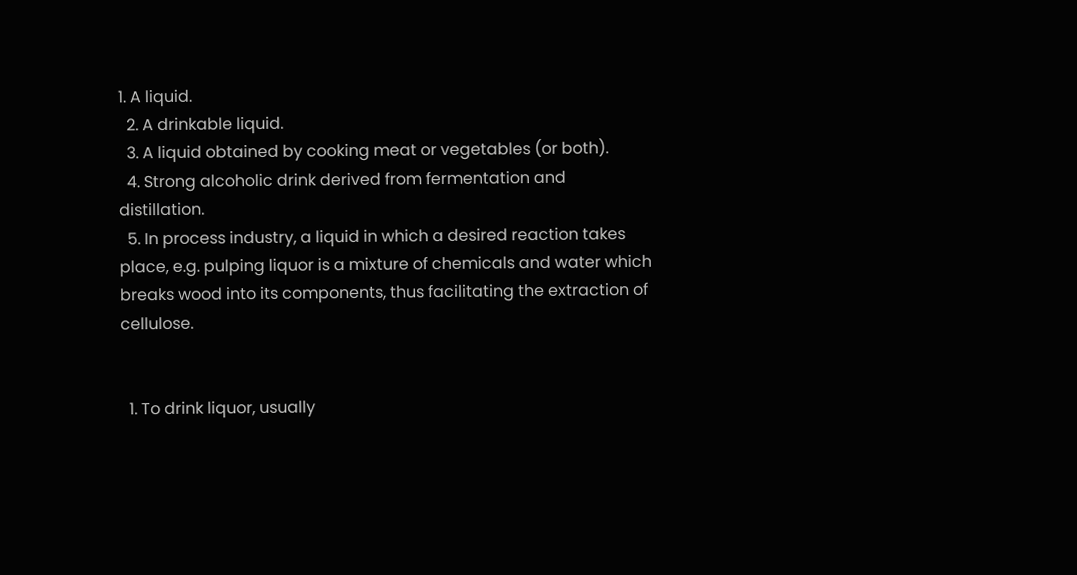1. A liquid.
  2. A drinkable liquid.
  3. A liquid obtained by cooking meat or vegetables (or both).
  4. Strong alcoholic drink derived from fermentation and distillation.
  5. In process industry, a liquid in which a desired reaction takes place, e.g. pulping liquor is a mixture of chemicals and water which breaks wood into its components, thus facilitating the extraction of cellulose.


  1. To drink liquor, usually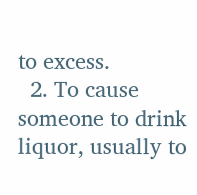to excess.
  2. To cause someone to drink liquor, usually to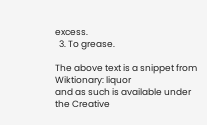excess.
  3. To grease.

The above text is a snippet from Wiktionary: liquor
and as such is available under the Creative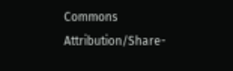Commons Attribution/Share-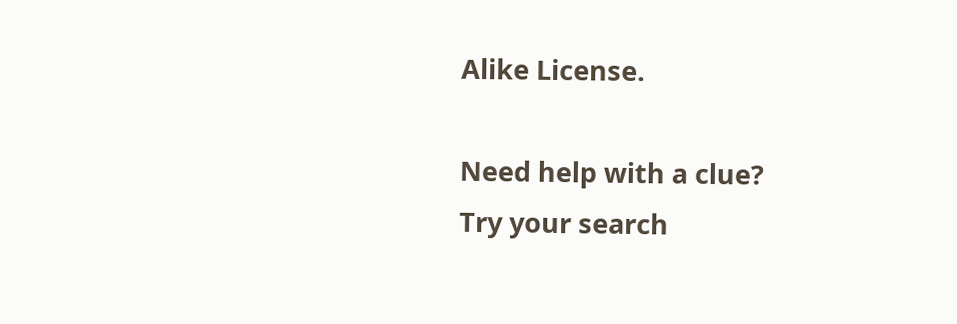Alike License.

Need help with a clue?
Try your search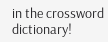in the crossword dictionary!